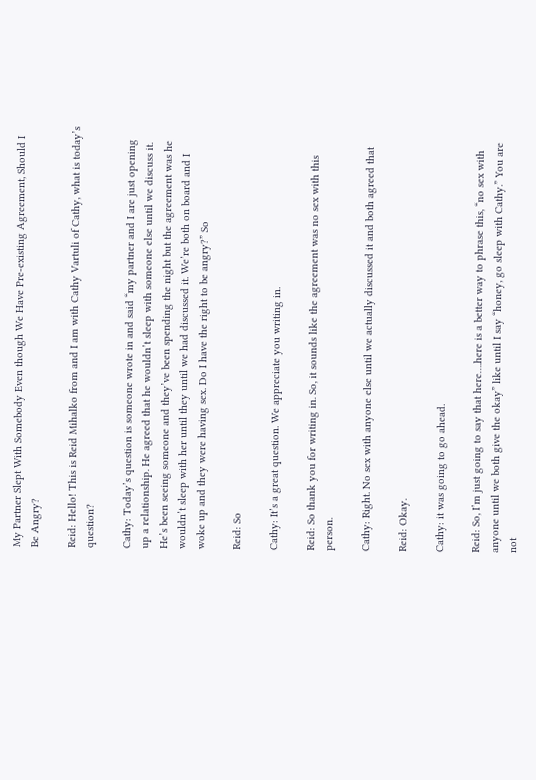My Partner Slept With Somebody Even though We Have Pre-existing Agreement, Should I Be Angry?

Reid: Hello! This is Reid Mihalko from and I am with Cathy Vartuli of Cathy, what is today’s question?

Cathy: Today’s question is someone wrote in and said “my partner and I are just opening up a relationship. He agreed that he wouldn’t sleep with someone else until we discuss it. He’s been seeing someone and they’ve been spending the night but the agreement was he wouldn’t sleep with her until they until we had discussed it. We’re both on board and I woke up and they were having sex. Do I have the right to be angry?” So

Reid: So

Cathy: It’s a great question. We appreciate you writing in.

Reid: So thank you for writing in. So, it sounds like the agreement was no sex with this person.

Cathy: Right. No sex with anyone else until we actually discussed it and both agreed that

Reid: Okay.

Cathy: it was going to go ahead.

Reid: So, I’m just going to say that here….here is a better way to phrase this, “no sex with anyone until we both give the okay” like until I say “honey, go sleep with Cathy.” You are not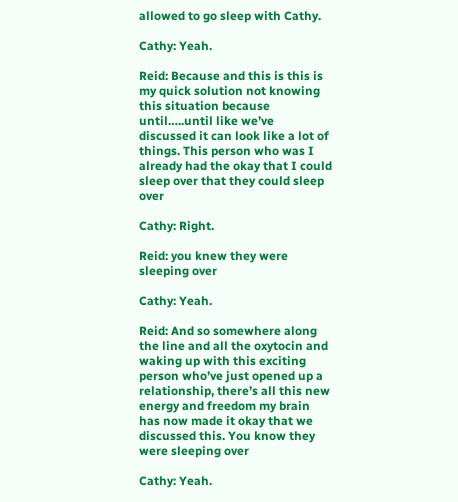allowed to go sleep with Cathy.

Cathy: Yeah.

Reid: Because and this is this is my quick solution not knowing this situation because until…..until like we’ve discussed it can look like a lot of things. This person who was I already had the okay that I could sleep over that they could sleep over

Cathy: Right.

Reid: you knew they were sleeping over

Cathy: Yeah.

Reid: And so somewhere along the line and all the oxytocin and waking up with this exciting person who’ve just opened up a relationship, there’s all this new energy and freedom my brain has now made it okay that we discussed this. You know they were sleeping over

Cathy: Yeah.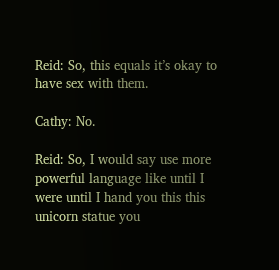Reid: So, this equals it’s okay to have sex with them.

Cathy: No.

Reid: So, I would say use more powerful language like until I were until I hand you this this unicorn statue you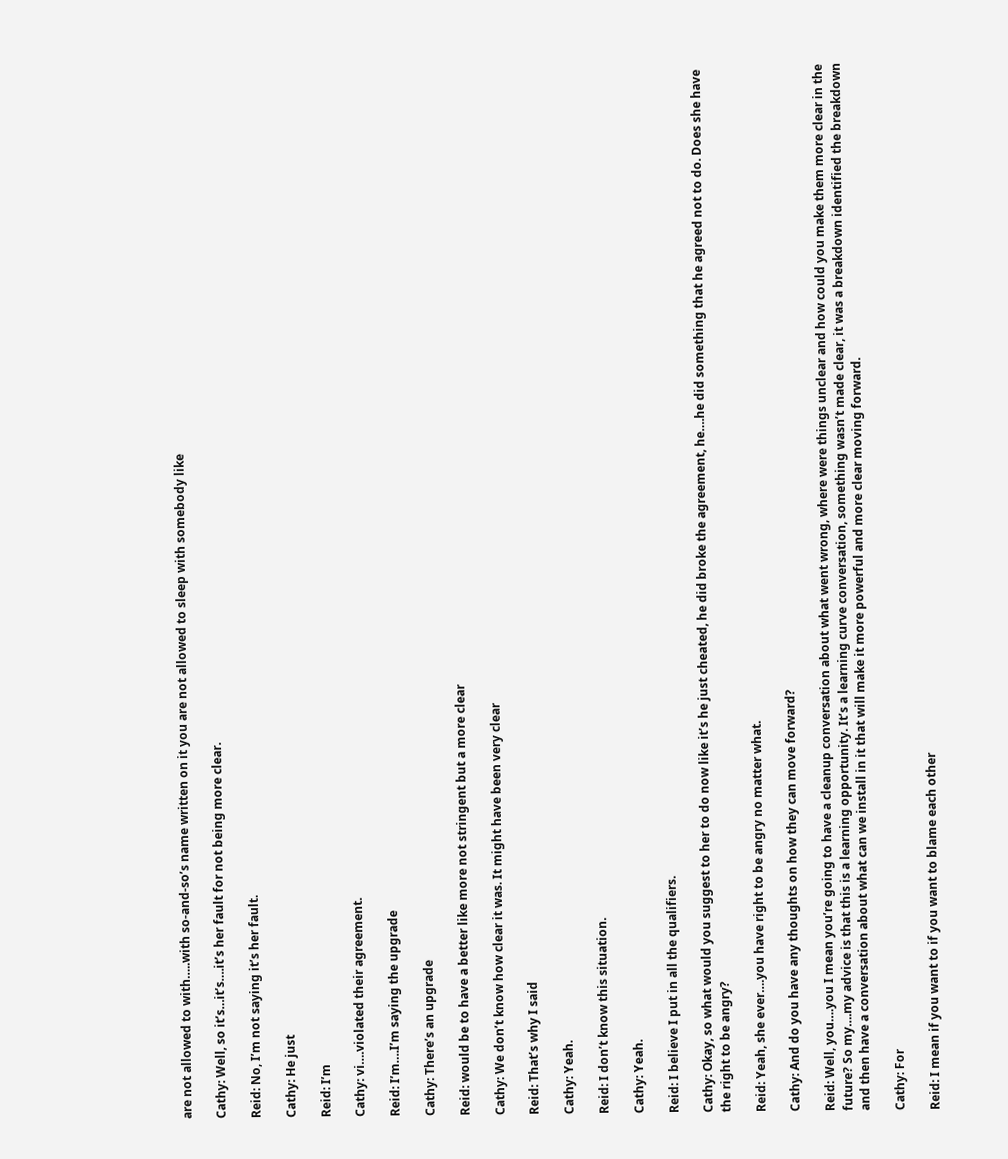are not allowed to with…..with so-and-so’s name written on it you are not allowed to sleep with somebody like

Cathy: Well, so it’s…it’s….it’s her fault for not being more clear.

Reid: No, I’m not saying it’s her fault.

Cathy: He just

Reid: I’m

Cathy: vi….violated their agreement.

Reid: I’m….I’m saying the upgrade

Cathy: There’s an upgrade

Reid: would be to have a better like more not stringent but a more clear

Cathy: We don’t know how clear it was. It might have been very clear

Reid: That’s why I said

Cathy: Yeah.

Reid: I don’t know this situation.

Cathy: Yeah.

Reid: I believe I put in all the qualifiers.

Cathy: Okay, so what would you suggest to her to do now like it’s he just cheated, he did broke the agreement, he….he did something that he agreed not to do. Does she have the right to be angry?

Reid: Yeah, she ever….you have right to be angry no matter what.

Cathy: And do you have any thoughts on how they can move forward?

Reid: Well, you….you I mean you’re going to have a cleanup conversation about what went wrong, where were things unclear and how could you make them more clear in the future? So my….my advice is that this is a learning opportunity. It’s a learning curve conversation, something wasn’t made clear, it was a breakdown identified the breakdown and then have a conversation about what can we install in it that will make it more powerful and more clear moving forward.

Cathy: For

Reid: I mean if you want to if you want to blame each other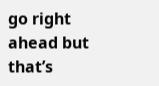go right ahead but that’s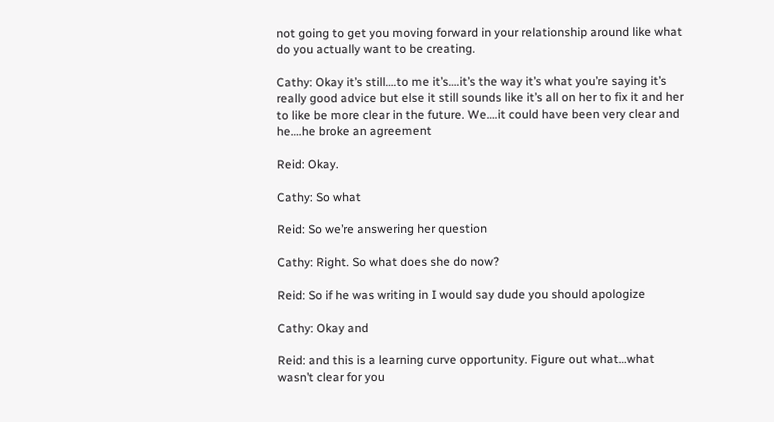not going to get you moving forward in your relationship around like what do you actually want to be creating.

Cathy: Okay it’s still….to me it’s….it’s the way it’s what you’re saying it’s really good advice but else it still sounds like it’s all on her to fix it and her to like be more clear in the future. We….it could have been very clear and he….he broke an agreement

Reid: Okay.

Cathy: So what

Reid: So we’re answering her question

Cathy: Right. So what does she do now?

Reid: So if he was writing in I would say dude you should apologize

Cathy: Okay and

Reid: and this is a learning curve opportunity. Figure out what…what wasn’t clear for you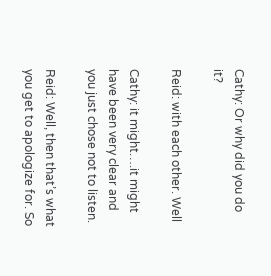Cathy: Or why did you do it?

Reid: with each other. Well

Cathy: it might….it might have been very clear and you just chose not to listen.

Reid: Well, then that’s what you get to apologize for. So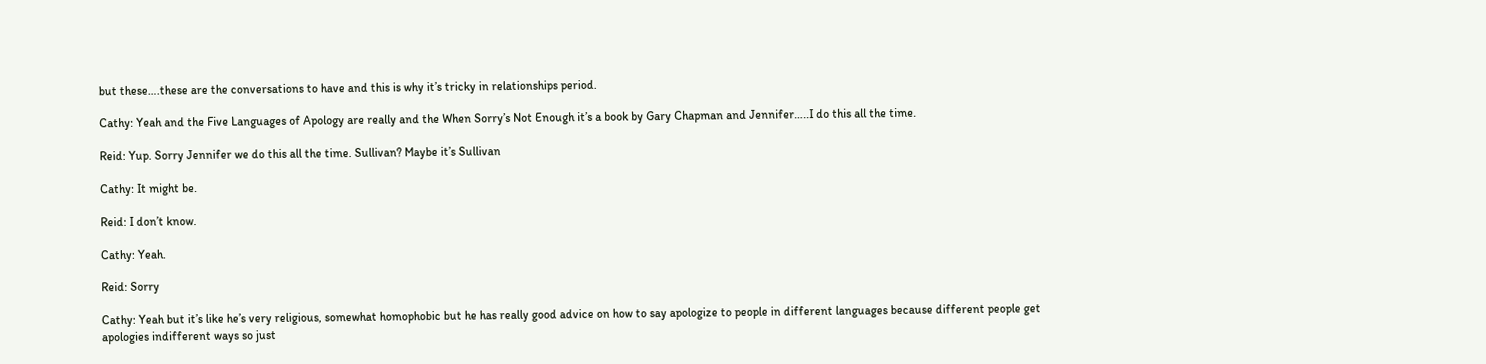but these….these are the conversations to have and this is why it’s tricky in relationships period.

Cathy: Yeah and the Five Languages of Apology are really and the When Sorry’s Not Enough it’s a book by Gary Chapman and Jennifer…..I do this all the time.

Reid: Yup. Sorry Jennifer we do this all the time. Sullivan? Maybe it’s Sullivan

Cathy: It might be.

Reid: I don’t know.

Cathy: Yeah.

Reid: Sorry

Cathy: Yeah but it’s like he’s very religious, somewhat homophobic but he has really good advice on how to say apologize to people in different languages because different people get apologies indifferent ways so just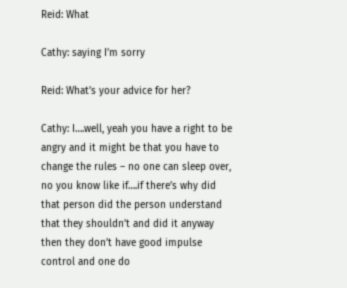Reid: What

Cathy: saying I’m sorry

Reid: What’s your advice for her?

Cathy: I….well, yeah you have a right to be angry and it might be that you have to change the rules – no one can sleep over, no you know like if….if there’s why did that person did the person understand that they shouldn’t and did it anyway then they don’t have good impulse control and one do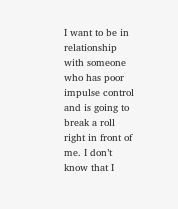I want to be in relationship with someone who has poor impulse control and is going to break a roll right in front of me. I don’t know that I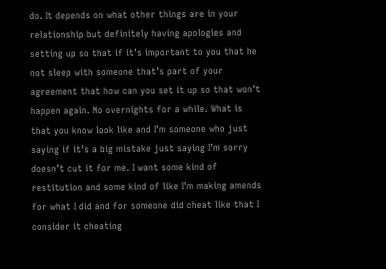do. It depends on what other things are in your relationship but definitely having apologies and setting up so that if it’s important to you that he not sleep with someone that’s part of your agreement that how can you set it up so that won’t happen again. No overnights for a while. What is that you know look like and I’m someone who just saying if it’s a big mistake just saying I’m sorry doesn’t cut it for me. I want some kind of restitution and some kind of like I’m making amends for what I did and for someone did cheat like that I consider it cheating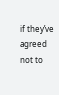if they’ve agreed not to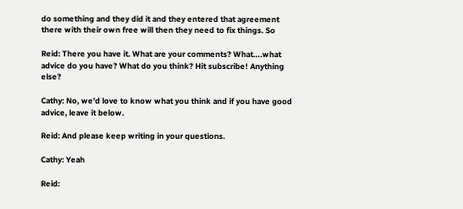do something and they did it and they entered that agreement there with their own free will then they need to fix things. So

Reid: There you have it. What are your comments? What….what advice do you have? What do you think? Hit subscribe! Anything else?

Cathy: No, we’d love to know what you think and if you have good advice, leave it below.

Reid: And please keep writing in your questions.

Cathy: Yeah

Reid: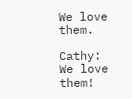We love them.

Cathy: We love them!